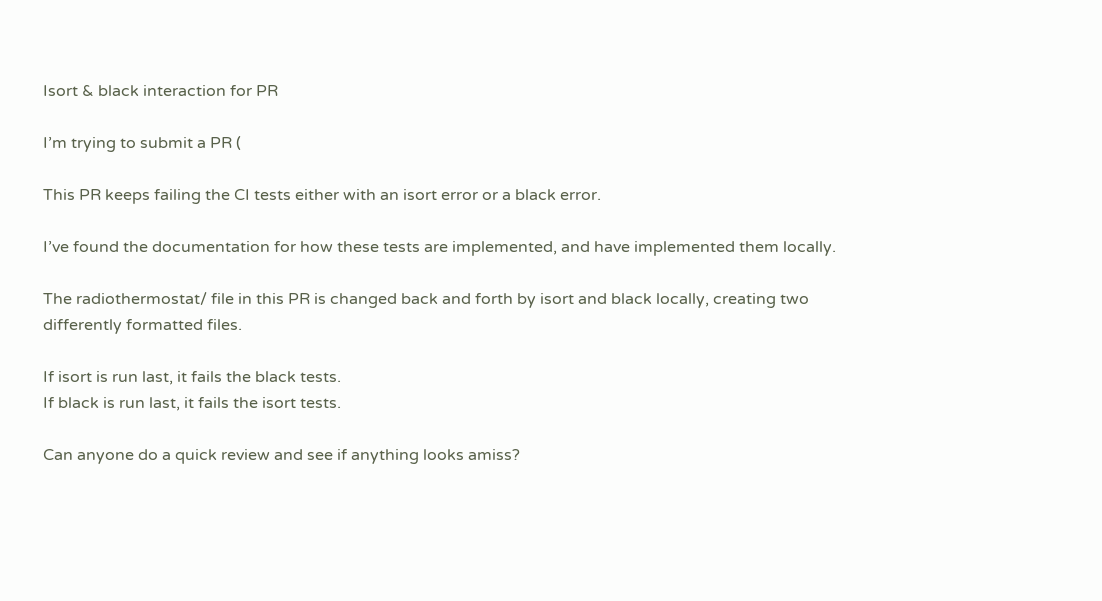Isort & black interaction for PR

I’m trying to submit a PR (

This PR keeps failing the CI tests either with an isort error or a black error.

I’ve found the documentation for how these tests are implemented, and have implemented them locally.

The radiothermostat/ file in this PR is changed back and forth by isort and black locally, creating two differently formatted files.

If isort is run last, it fails the black tests.
If black is run last, it fails the isort tests.

Can anyone do a quick review and see if anything looks amiss?